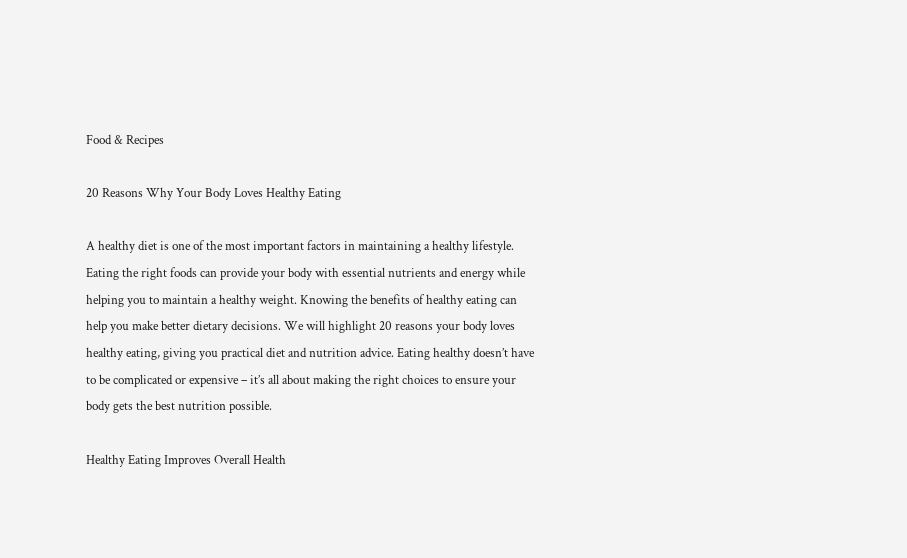Food & Recipes

20 Reasons Why Your Body Loves Healthy Eating

A healthy diet is one of the most important factors in maintaining a healthy lifestyle. Eating the right foods can provide your body with essential nutrients and energy while helping you to maintain a healthy weight. Knowing the benefits of healthy eating can help you make better dietary decisions. We will highlight 20 reasons your body loves healthy eating, giving you practical diet and nutrition advice. Eating healthy doesn’t have to be complicated or expensive – it’s all about making the right choices to ensure your body gets the best nutrition possible.

Healthy Eating Improves Overall Health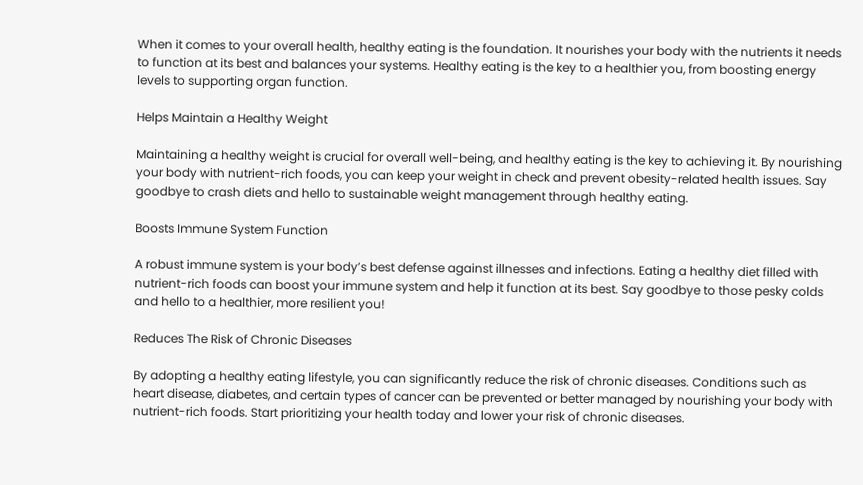When it comes to your overall health, healthy eating is the foundation. It nourishes your body with the nutrients it needs to function at its best and balances your systems. Healthy eating is the key to a healthier you, from boosting energy levels to supporting organ function.

Helps Maintain a Healthy Weight

Maintaining a healthy weight is crucial for overall well-being, and healthy eating is the key to achieving it. By nourishing your body with nutrient-rich foods, you can keep your weight in check and prevent obesity-related health issues. Say goodbye to crash diets and hello to sustainable weight management through healthy eating.

Boosts Immune System Function

A robust immune system is your body’s best defense against illnesses and infections. Eating a healthy diet filled with nutrient-rich foods can boost your immune system and help it function at its best. Say goodbye to those pesky colds and hello to a healthier, more resilient you!

Reduces The Risk of Chronic Diseases

By adopting a healthy eating lifestyle, you can significantly reduce the risk of chronic diseases. Conditions such as heart disease, diabetes, and certain types of cancer can be prevented or better managed by nourishing your body with nutrient-rich foods. Start prioritizing your health today and lower your risk of chronic diseases.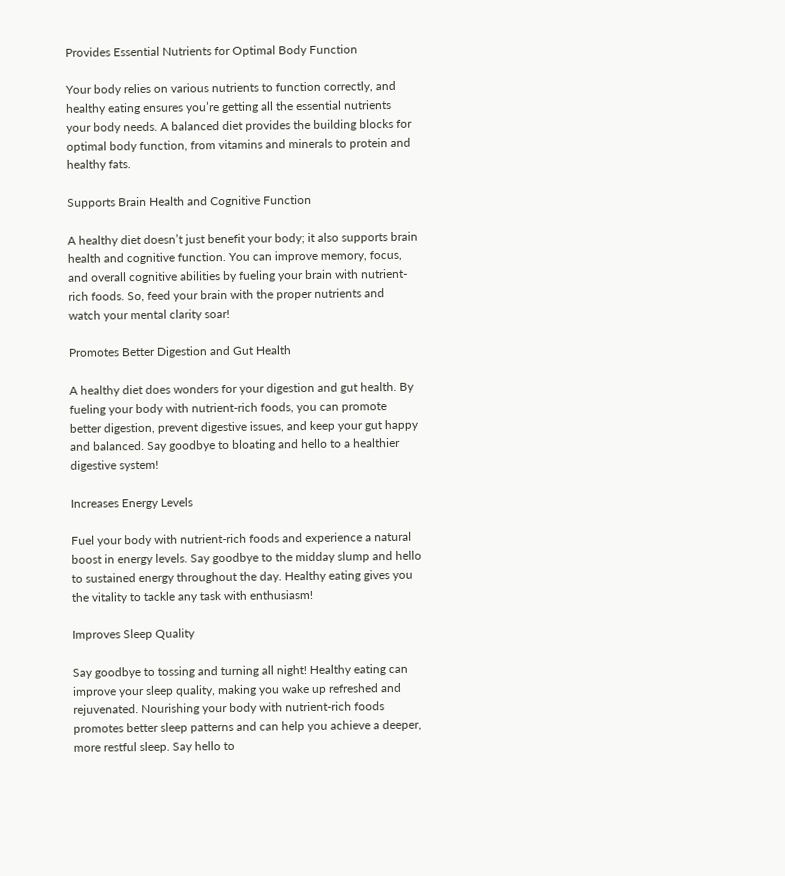Provides Essential Nutrients for Optimal Body Function

Your body relies on various nutrients to function correctly, and healthy eating ensures you’re getting all the essential nutrients your body needs. A balanced diet provides the building blocks for optimal body function, from vitamins and minerals to protein and healthy fats.

Supports Brain Health and Cognitive Function

A healthy diet doesn’t just benefit your body; it also supports brain health and cognitive function. You can improve memory, focus, and overall cognitive abilities by fueling your brain with nutrient-rich foods. So, feed your brain with the proper nutrients and watch your mental clarity soar!

Promotes Better Digestion and Gut Health

A healthy diet does wonders for your digestion and gut health. By fueling your body with nutrient-rich foods, you can promote better digestion, prevent digestive issues, and keep your gut happy and balanced. Say goodbye to bloating and hello to a healthier digestive system!

Increases Energy Levels

Fuel your body with nutrient-rich foods and experience a natural boost in energy levels. Say goodbye to the midday slump and hello to sustained energy throughout the day. Healthy eating gives you the vitality to tackle any task with enthusiasm!

Improves Sleep Quality

Say goodbye to tossing and turning all night! Healthy eating can improve your sleep quality, making you wake up refreshed and rejuvenated. Nourishing your body with nutrient-rich foods promotes better sleep patterns and can help you achieve a deeper, more restful sleep. Say hello to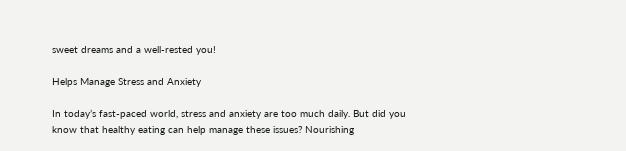sweet dreams and a well-rested you!

Helps Manage Stress and Anxiety

In today’s fast-paced world, stress and anxiety are too much daily. But did you know that healthy eating can help manage these issues? Nourishing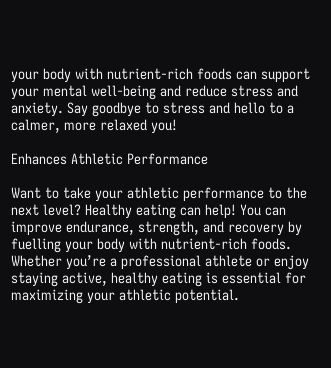your body with nutrient-rich foods can support your mental well-being and reduce stress and anxiety. Say goodbye to stress and hello to a calmer, more relaxed you!

Enhances Athletic Performance

Want to take your athletic performance to the next level? Healthy eating can help! You can improve endurance, strength, and recovery by fuelling your body with nutrient-rich foods. Whether you’re a professional athlete or enjoy staying active, healthy eating is essential for maximizing your athletic potential.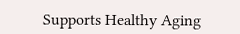Supports Healthy Aging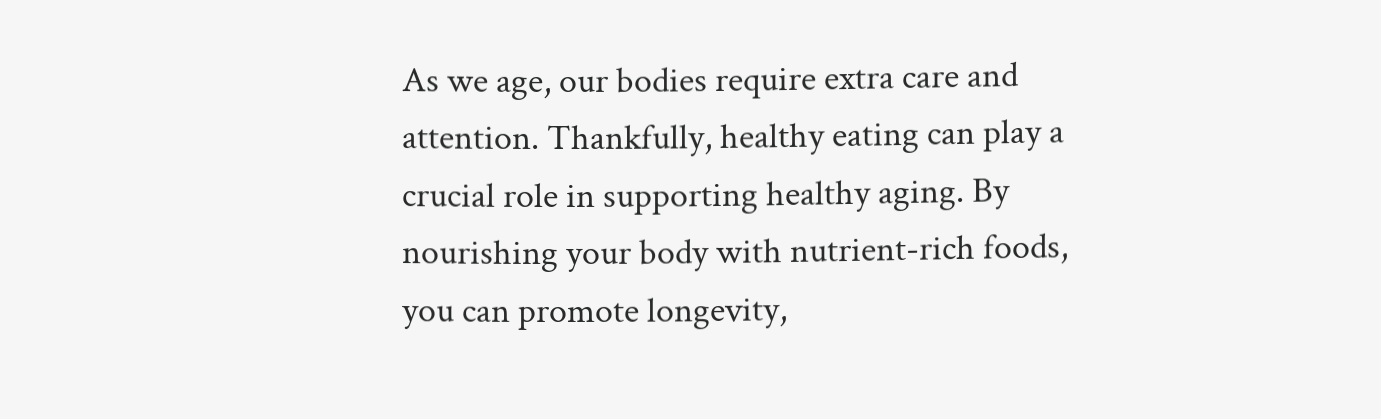As we age, our bodies require extra care and attention. Thankfully, healthy eating can play a crucial role in supporting healthy aging. By nourishing your body with nutrient-rich foods, you can promote longevity,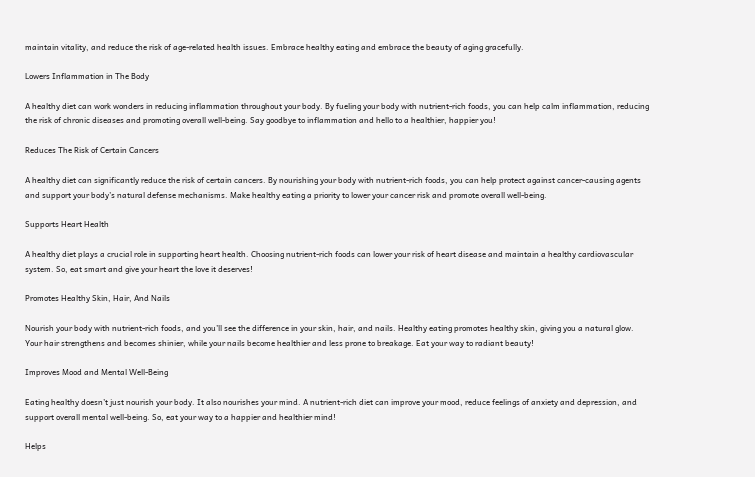maintain vitality, and reduce the risk of age-related health issues. Embrace healthy eating and embrace the beauty of aging gracefully.

Lowers Inflammation in The Body

A healthy diet can work wonders in reducing inflammation throughout your body. By fueling your body with nutrient-rich foods, you can help calm inflammation, reducing the risk of chronic diseases and promoting overall well-being. Say goodbye to inflammation and hello to a healthier, happier you!

Reduces The Risk of Certain Cancers

A healthy diet can significantly reduce the risk of certain cancers. By nourishing your body with nutrient-rich foods, you can help protect against cancer-causing agents and support your body’s natural defense mechanisms. Make healthy eating a priority to lower your cancer risk and promote overall well-being.

Supports Heart Health

A healthy diet plays a crucial role in supporting heart health. Choosing nutrient-rich foods can lower your risk of heart disease and maintain a healthy cardiovascular system. So, eat smart and give your heart the love it deserves!

Promotes Healthy Skin, Hair, And Nails

Nourish your body with nutrient-rich foods, and you’ll see the difference in your skin, hair, and nails. Healthy eating promotes healthy skin, giving you a natural glow. Your hair strengthens and becomes shinier, while your nails become healthier and less prone to breakage. Eat your way to radiant beauty!

Improves Mood and Mental Well-Being

Eating healthy doesn’t just nourish your body. It also nourishes your mind. A nutrient-rich diet can improve your mood, reduce feelings of anxiety and depression, and support overall mental well-being. So, eat your way to a happier and healthier mind!

Helps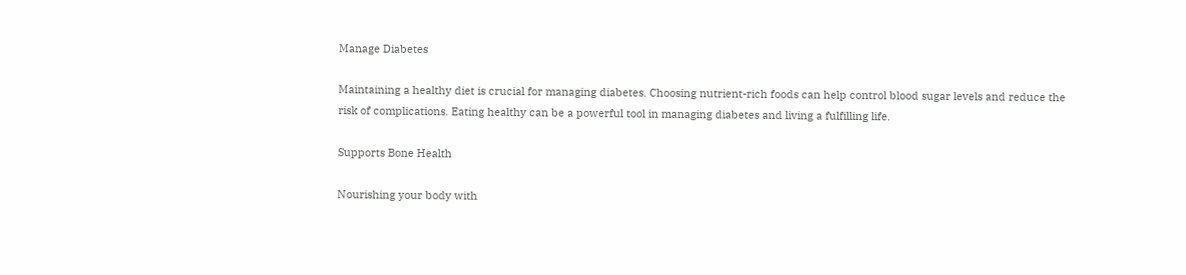Manage Diabetes

Maintaining a healthy diet is crucial for managing diabetes. Choosing nutrient-rich foods can help control blood sugar levels and reduce the risk of complications. Eating healthy can be a powerful tool in managing diabetes and living a fulfilling life.

Supports Bone Health

Nourishing your body with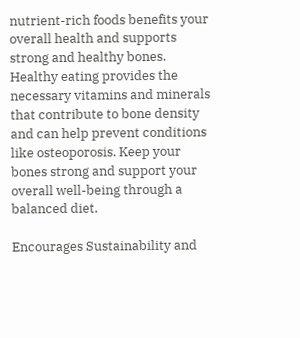nutrient-rich foods benefits your overall health and supports strong and healthy bones. Healthy eating provides the necessary vitamins and minerals that contribute to bone density and can help prevent conditions like osteoporosis. Keep your bones strong and support your overall well-being through a balanced diet.

Encourages Sustainability and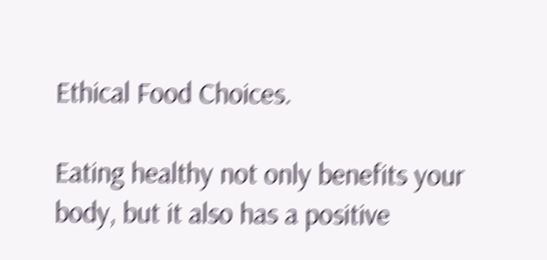Ethical Food Choices.

Eating healthy not only benefits your body, but it also has a positive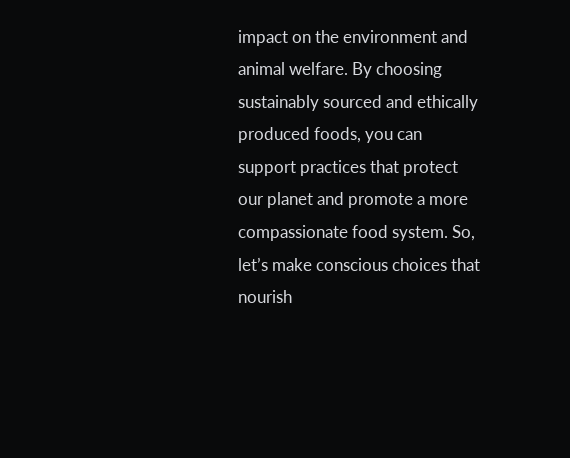impact on the environment and animal welfare. By choosing sustainably sourced and ethically produced foods, you can support practices that protect our planet and promote a more compassionate food system. So, let’s make conscious choices that nourish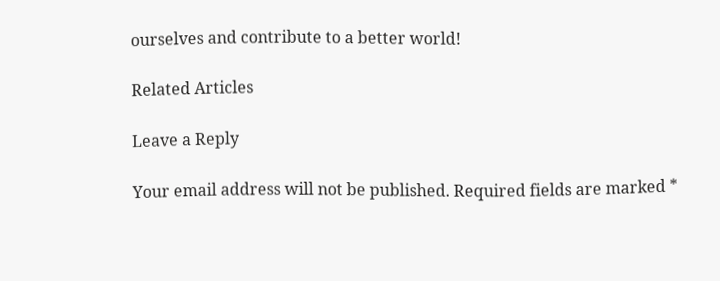ourselves and contribute to a better world!

Related Articles

Leave a Reply

Your email address will not be published. Required fields are marked *